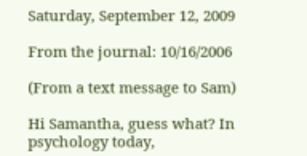Saturday, September 12, 2009

From the journal: 10/16/2006

(From a text message to Sam)

Hi Samantha, guess what? In psychology today,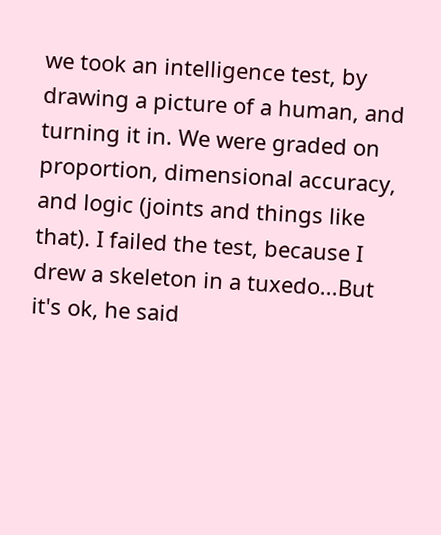we took an intelligence test, by drawing a picture of a human, and turning it in. We were graded on proportion, dimensional accuracy, and logic (joints and things like that). I failed the test, because I drew a skeleton in a tuxedo...But it's ok, he said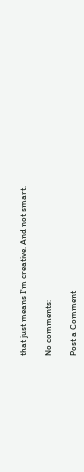that just means I'm creative. And not smart.

No comments:

Post a Comment